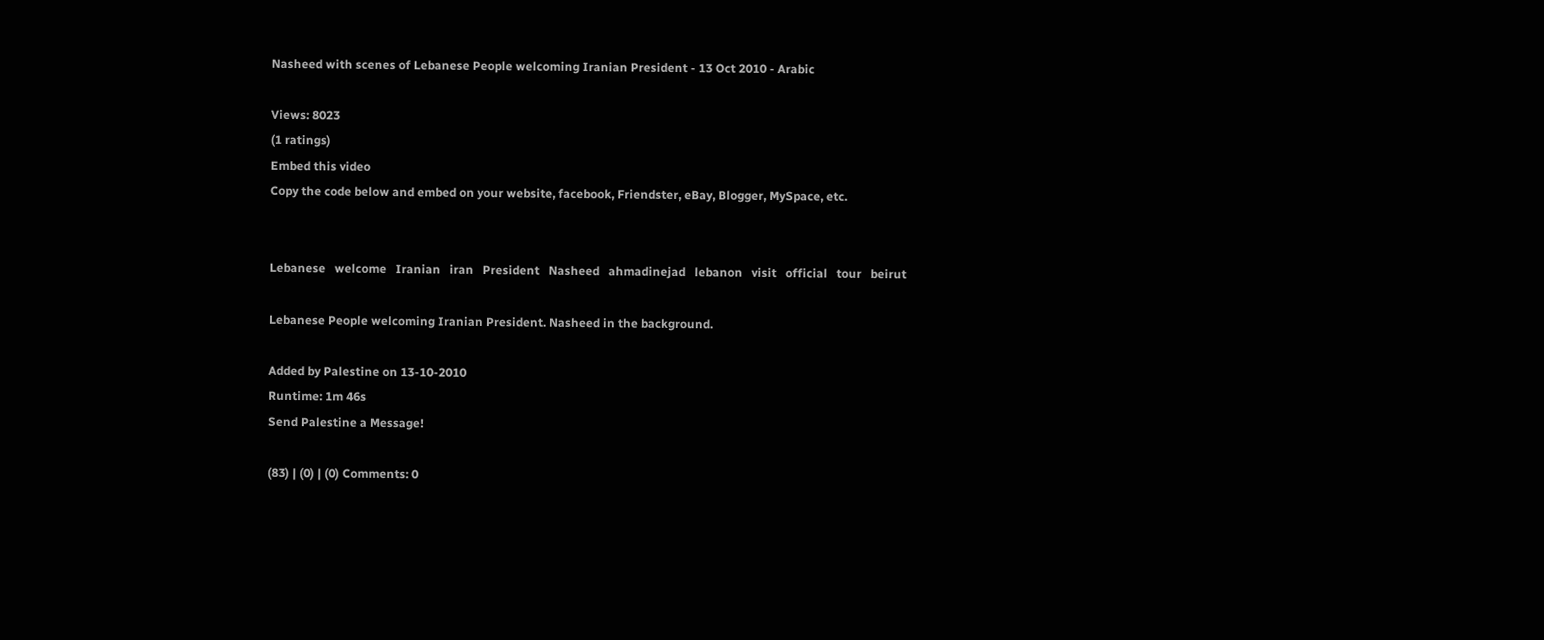Nasheed with scenes of Lebanese People welcoming Iranian President - 13 Oct 2010 - Arabic

Views: 8023
(1 ratings)
Embed this video
Copy the code below and embed on your website, facebook, Friendster, eBay, Blogger, MySpace, etc.


Lebanese   welcome   Iranian   iran   President   Nasheed   ahmadinejad   lebanon   visit   official   tour   beirut

Lebanese People welcoming Iranian President. Nasheed in the background.

Added by Palestine on 13-10-2010
Runtime: 1m 46s
Send Palestine a Message!

(83) | (0) | (0) Comments: 0